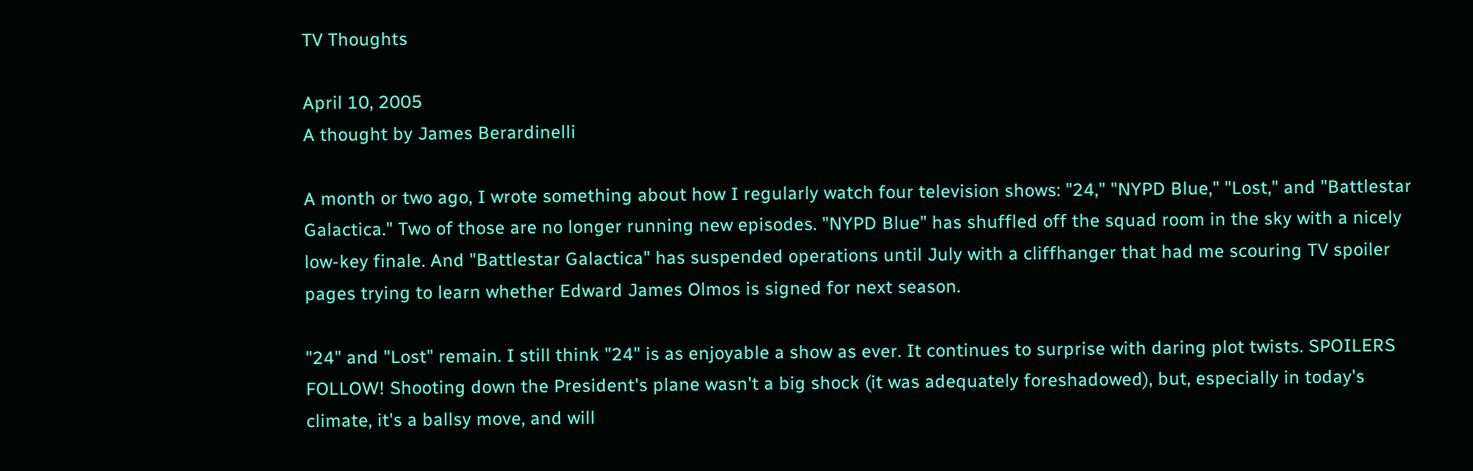TV Thoughts

April 10, 2005
A thought by James Berardinelli

A month or two ago, I wrote something about how I regularly watch four television shows: "24," "NYPD Blue," "Lost," and "Battlestar Galactica." Two of those are no longer running new episodes. "NYPD Blue" has shuffled off the squad room in the sky with a nicely low-key finale. And "Battlestar Galactica" has suspended operations until July with a cliffhanger that had me scouring TV spoiler pages trying to learn whether Edward James Olmos is signed for next season.

"24" and "Lost" remain. I still think "24" is as enjoyable a show as ever. It continues to surprise with daring plot twists. SPOILERS FOLLOW! Shooting down the President's plane wasn't a big shock (it was adequately foreshadowed), but, especially in today's climate, it's a ballsy move, and will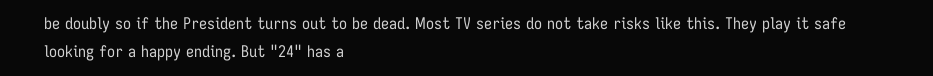be doubly so if the President turns out to be dead. Most TV series do not take risks like this. They play it safe looking for a happy ending. But "24" has a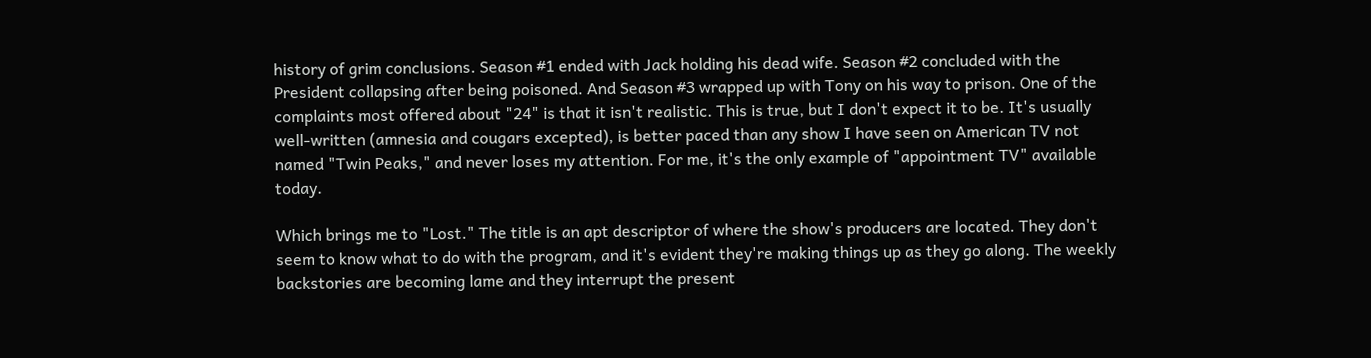history of grim conclusions. Season #1 ended with Jack holding his dead wife. Season #2 concluded with the President collapsing after being poisoned. And Season #3 wrapped up with Tony on his way to prison. One of the complaints most offered about "24" is that it isn't realistic. This is true, but I don't expect it to be. It's usually well-written (amnesia and cougars excepted), is better paced than any show I have seen on American TV not named "Twin Peaks," and never loses my attention. For me, it's the only example of "appointment TV" available today.

Which brings me to "Lost." The title is an apt descriptor of where the show's producers are located. They don't seem to know what to do with the program, and it's evident they're making things up as they go along. The weekly backstories are becoming lame and they interrupt the present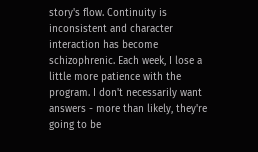story's flow. Continuity is inconsistent and character interaction has become schizophrenic. Each week, I lose a little more patience with the program. I don't necessarily want answers - more than likely, they're going to be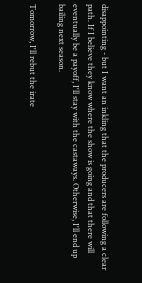disappointing - but I want an inkling that the producers are following a clear path. If I believe they know where the show is going and that there will eventually be a payoff, I'll stay with the castaways. Otherwise, I'll end up bailing next season.

Tomorrow, I'll rebut the irate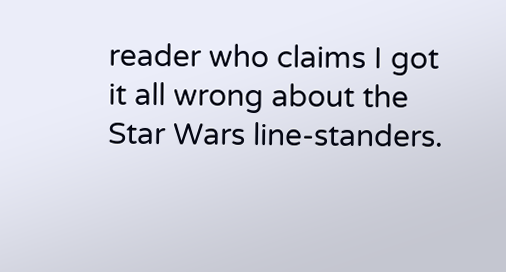reader who claims I got it all wrong about the Star Wars line-standers.